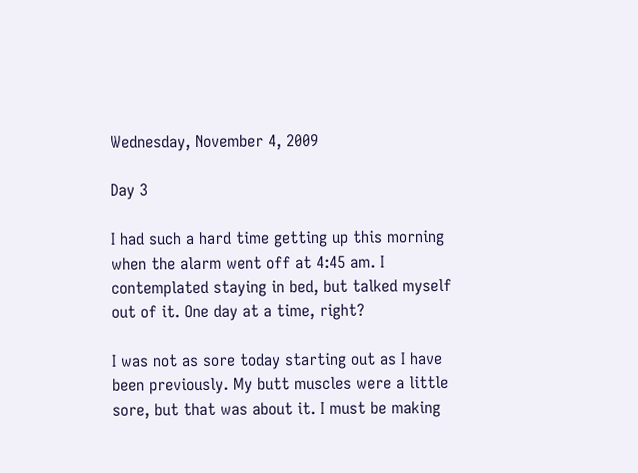Wednesday, November 4, 2009

Day 3

I had such a hard time getting up this morning when the alarm went off at 4:45 am. I contemplated staying in bed, but talked myself out of it. One day at a time, right?

I was not as sore today starting out as I have been previously. My butt muscles were a little sore, but that was about it. I must be making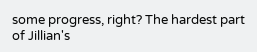some progress, right? The hardest part of Jillian's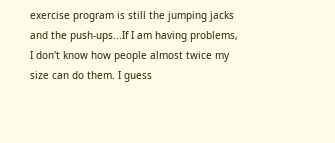exercise program is still the jumping jacks and the push-ups...If I am having problems, I don't know how people almost twice my size can do them. I guess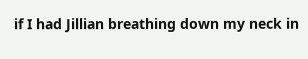if I had Jillian breathing down my neck in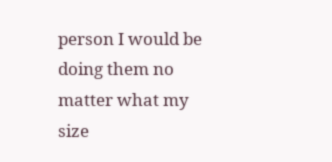person I would be doing them no matter what my size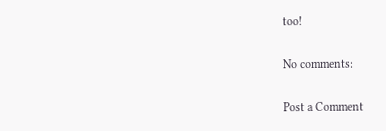too!

No comments:

Post a Comment